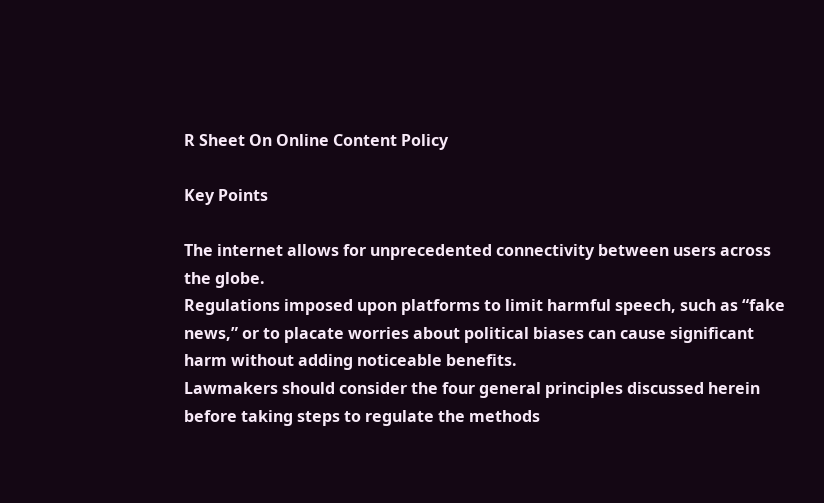R Sheet On Online Content Policy

Key Points

The internet allows for unprecedented connectivity between users across the globe.
Regulations imposed upon platforms to limit harmful speech, such as “fake news,” or to placate worries about political biases can cause significant harm without adding noticeable benefits.
Lawmakers should consider the four general principles discussed herein before taking steps to regulate the methods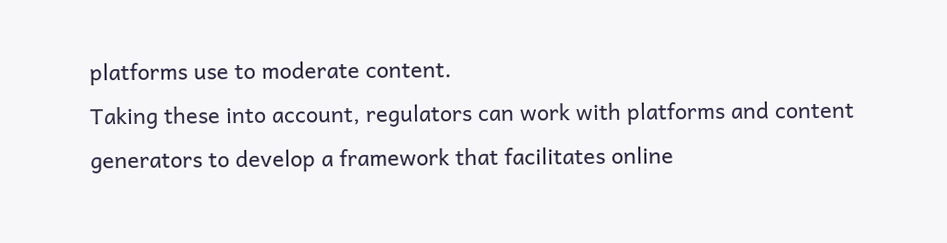platforms use to moderate content.
Taking these into account, regulators can work with platforms and content generators to develop a framework that facilitates online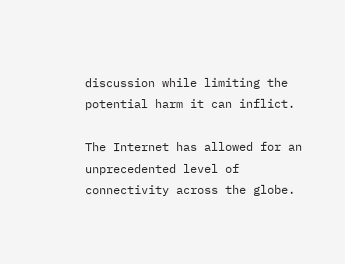discussion while limiting the potential harm it can inflict.

The Internet has allowed for an unprecedented level of connectivity across the globe.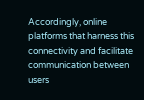Accordingly, online platforms that harness this connectivity and facilitate communication between users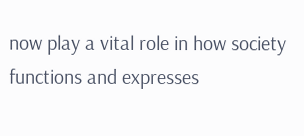now play a vital role in how society functions and expresses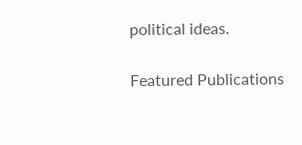political ideas.

Featured Publications